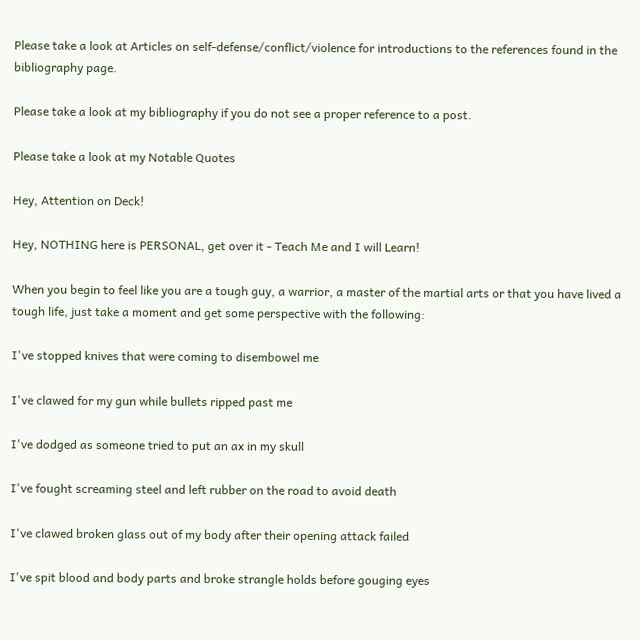Please take a look at Articles on self-defense/conflict/violence for introductions to the references found in the bibliography page.

Please take a look at my bibliography if you do not see a proper reference to a post.

Please take a look at my Notable Quotes

Hey, Attention on Deck!

Hey, NOTHING here is PERSONAL, get over it - Teach Me and I will Learn!

When you begin to feel like you are a tough guy, a warrior, a master of the martial arts or that you have lived a tough life, just take a moment and get some perspective with the following:

I've stopped knives that were coming to disembowel me

I've clawed for my gun while bullets ripped past me

I've dodged as someone tried to put an ax in my skull

I've fought screaming steel and left rubber on the road to avoid death

I've clawed broken glass out of my body after their opening attack failed

I've spit blood and body parts and broke strangle holds before gouging eyes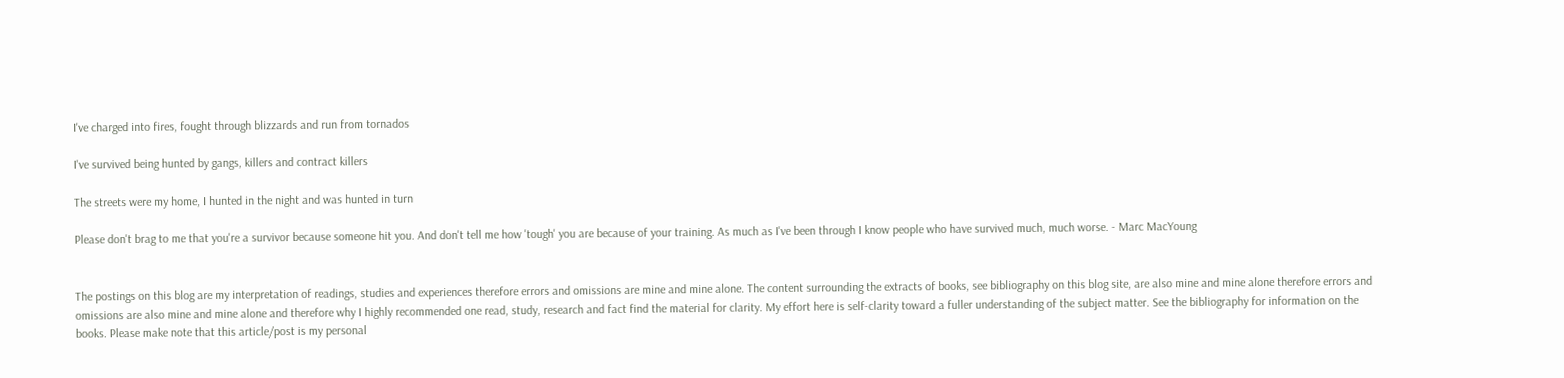I've charged into fires, fought through blizzards and run from tornados

I've survived being hunted by gangs, killers and contract killers

The streets were my home, I hunted in the night and was hunted in turn

Please don't brag to me that you're a survivor because someone hit you. And don't tell me how 'tough' you are because of your training. As much as I've been through I know people who have survived much, much worse. - Marc MacYoung


The postings on this blog are my interpretation of readings, studies and experiences therefore errors and omissions are mine and mine alone. The content surrounding the extracts of books, see bibliography on this blog site, are also mine and mine alone therefore errors and omissions are also mine and mine alone and therefore why I highly recommended one read, study, research and fact find the material for clarity. My effort here is self-clarity toward a fuller understanding of the subject matter. See the bibliography for information on the books. Please make note that this article/post is my personal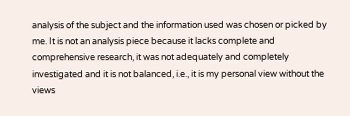analysis of the subject and the information used was chosen or picked by me. It is not an analysis piece because it lacks complete and comprehensive research, it was not adequately and completely investigated and it is not balanced, i.e., it is my personal view without the views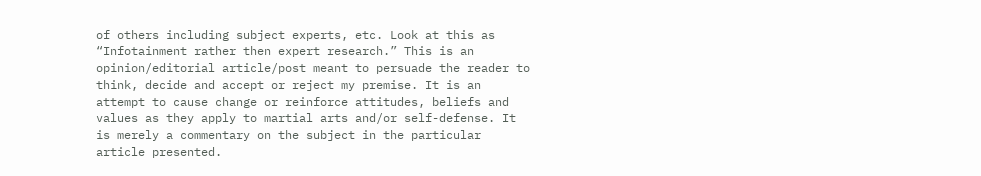of others including subject experts, etc. Look at this as “Infotainment rather then expert research.” This is an opinion/editorial article/post meant to persuade the reader to think, decide and accept or reject my premise. It is an attempt to cause change or reinforce attitudes, beliefs and values as they apply to martial arts and/or self-defense. It is merely a commentary on the subject in the particular article presented.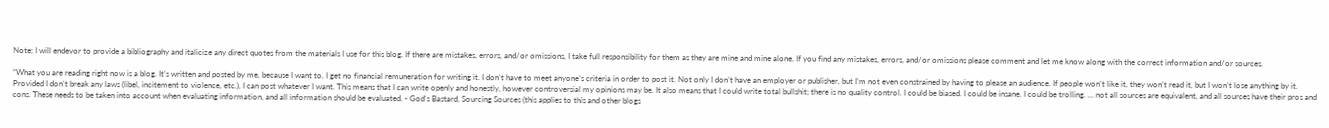Note: I will endevor to provide a bibliography and italicize any direct quotes from the materials I use for this blog. If there are mistakes, errors, and/or omissions, I take full responsibility for them as they are mine and mine alone. If you find any mistakes, errors, and/or omissions please comment and let me know along with the correct information and/or sources.

“What you are reading right now is a blog. It’s written and posted by me, because I want to. I get no financial remuneration for writing it. I don’t have to meet anyone’s criteria in order to post it. Not only I don’t have an employer or publisher, but I’m not even constrained by having to please an audience. If people won’t like it, they won’t read it, but I won’t lose anything by it. Provided I don’t break any laws (libel, incitement to violence, etc.), I can post whatever I want. This means that I can write openly and honestly, however controversial my opinions may be. It also means that I could write total bullshit; there is no quality control. I could be biased. I could be insane. I could be trolling. … not all sources are equivalent, and all sources have their pros and cons. These needs to be taken into account when evaluating information, and all information should be evaluated. - God’s Bastard, Sourcing Sources (this applies to this and other blogs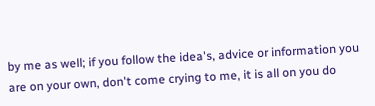by me as well; if you follow the idea's, advice or information you are on your own, don't come crying to me, it is all on you do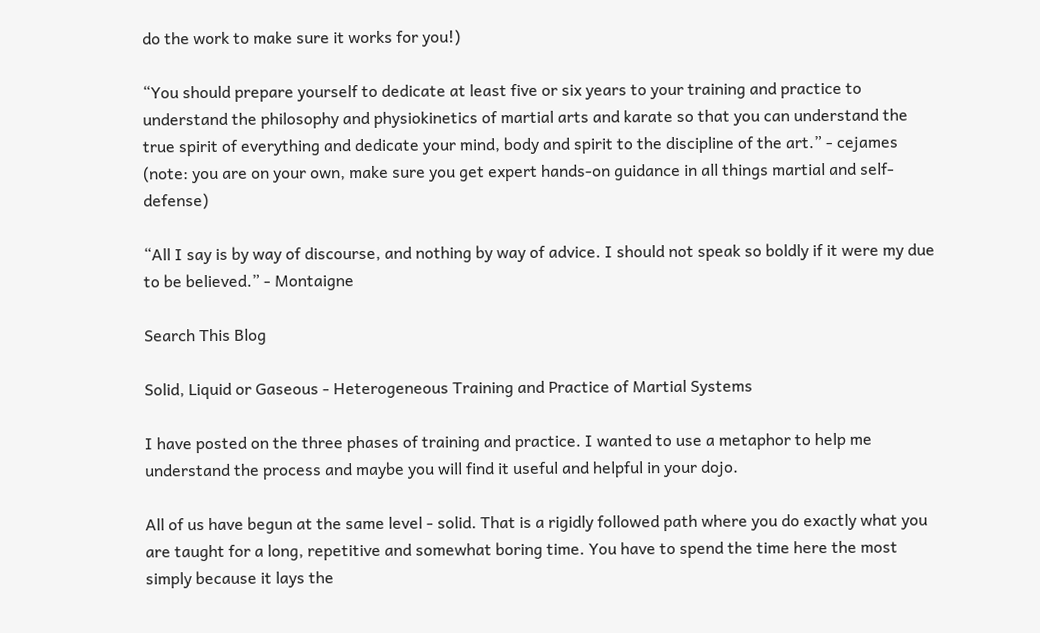do the work to make sure it works for you!)

“You should prepare yourself to dedicate at least five or six years to your training and practice to understand the philosophy and physiokinetics of martial arts and karate so that you can understand the true spirit of everything and dedicate your mind, body and spirit to the discipline of the art.” - cejames (note: you are on your own, make sure you get expert hands-on guidance in all things martial and self-defense)

“All I say is by way of discourse, and nothing by way of advice. I should not speak so boldly if it were my due to be believed.” - Montaigne

Search This Blog

Solid, Liquid or Gaseous - Heterogeneous Training and Practice of Martial Systems

I have posted on the three phases of training and practice. I wanted to use a metaphor to help me understand the process and maybe you will find it useful and helpful in your dojo.

All of us have begun at the same level - solid. That is a rigidly followed path where you do exactly what you are taught for a long, repetitive and somewhat boring time. You have to spend the time here the most simply because it lays the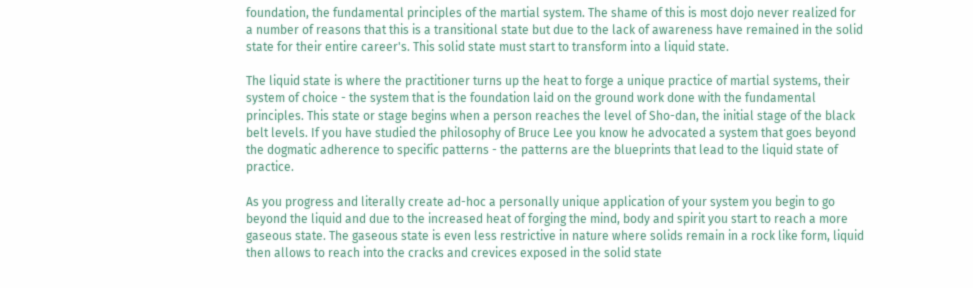foundation, the fundamental principles of the martial system. The shame of this is most dojo never realized for a number of reasons that this is a transitional state but due to the lack of awareness have remained in the solid state for their entire career's. This solid state must start to transform into a liquid state.

The liquid state is where the practitioner turns up the heat to forge a unique practice of martial systems, their system of choice - the system that is the foundation laid on the ground work done with the fundamental principles. This state or stage begins when a person reaches the level of Sho-dan, the initial stage of the black belt levels. If you have studied the philosophy of Bruce Lee you know he advocated a system that goes beyond the dogmatic adherence to specific patterns - the patterns are the blueprints that lead to the liquid state of practice.

As you progress and literally create ad-hoc a personally unique application of your system you begin to go beyond the liquid and due to the increased heat of forging the mind, body and spirit you start to reach a more gaseous state. The gaseous state is even less restrictive in nature where solids remain in a rock like form, liquid then allows to reach into the cracks and crevices exposed in the solid state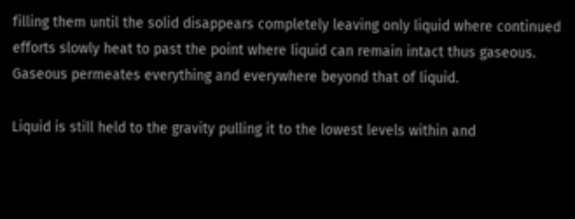filling them until the solid disappears completely leaving only liquid where continued efforts slowly heat to past the point where liquid can remain intact thus gaseous. Gaseous permeates everything and everywhere beyond that of liquid.

Liquid is still held to the gravity pulling it to the lowest levels within and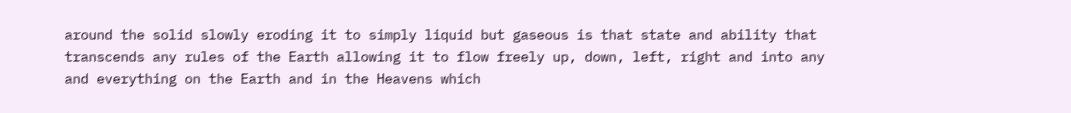around the solid slowly eroding it to simply liquid but gaseous is that state and ability that transcends any rules of the Earth allowing it to flow freely up, down, left, right and into any and everything on the Earth and in the Heavens which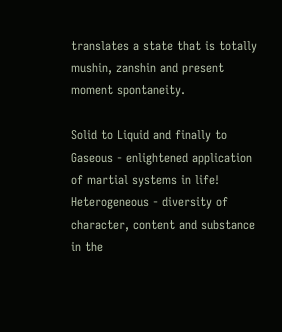translates a state that is totally mushin, zanshin and present moment spontaneity.

Solid to Liquid and finally to Gaseous - enlightened application of martial systems in life! Heterogeneous - diversity of character, content and substance in the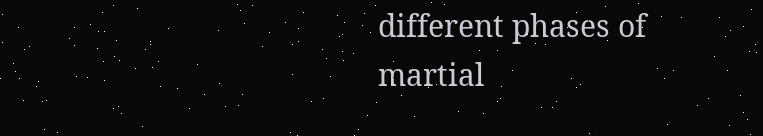different phases of martial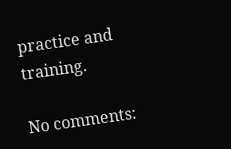practice and training.

No comments: